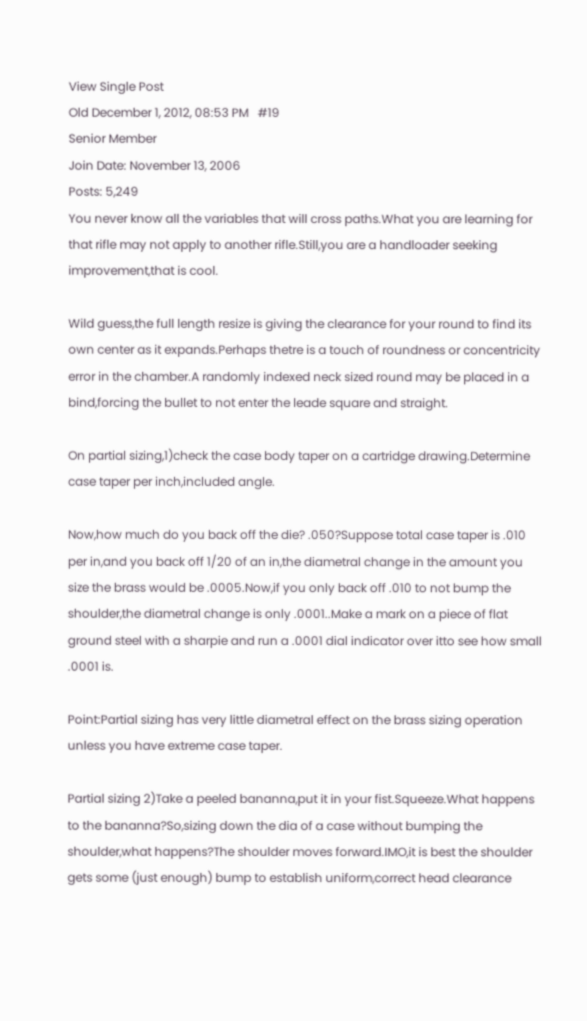View Single Post
Old December 1, 2012, 08:53 PM   #19
Senior Member
Join Date: November 13, 2006
Posts: 5,249
You never know all the variables that will cross paths.What you are learning for that rifle may not apply to another rifle.Still,you are a handloader seeking improvement,that is cool.

Wild guess,the full length resize is giving the clearance for your round to find its own center as it expands.Perhaps thetre is a touch of roundness or concentricity error in the chamber.A randomly indexed neck sized round may be placed in a bind,forcing the bullet to not enter the leade square and straight.

On partial sizing,1)check the case body taper on a cartridge drawing.Determine case taper per inch,included angle.

Now,how much do you back off the die? .050?Suppose total case taper is .010 per in,and you back off 1/20 of an in,the diametral change in the amount you size the brass would be .0005.Now,if you only back off .010 to not bump the shoulder,the diametral change is only .0001..Make a mark on a piece of flat ground steel with a sharpie and run a .0001 dial indicator over itto see how small .0001 is.

Point:Partial sizing has very little diametral effect on the brass sizing operation unless you have extreme case taper.

Partial sizing 2)Take a peeled bananna,put it in your fist.Squeeze.What happens to the bananna?So,sizing down the dia of a case without bumping the shoulder,what happens?The shoulder moves forward.IMO,it is best the shoulder gets some (just enough) bump to establish uniform,correct head clearance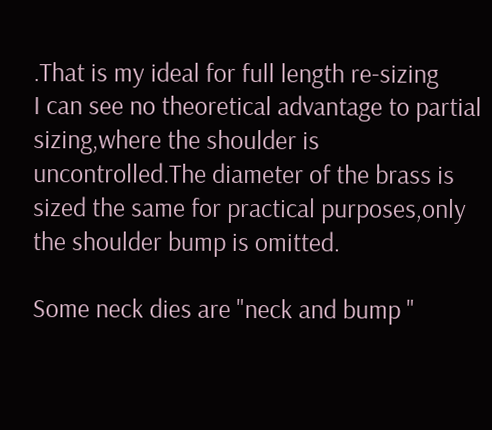.That is my ideal for full length re-sizing
I can see no theoretical advantage to partial sizing,where the shoulder is uncontrolled.The diameter of the brass is sized the same for practical purposes,only the shoulder bump is omitted.

Some neck dies are "neck and bump "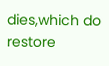dies,which do restore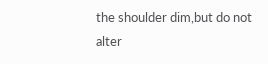the shoulder dim,but do not alter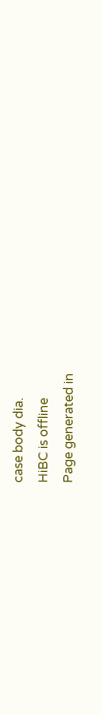case body dia.
HiBC is offline
Page generated in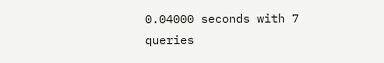0.04000 seconds with 7 queries